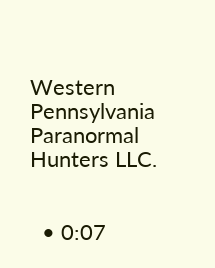Western Pennsylvania Paranormal Hunters LLC.


  • 0:07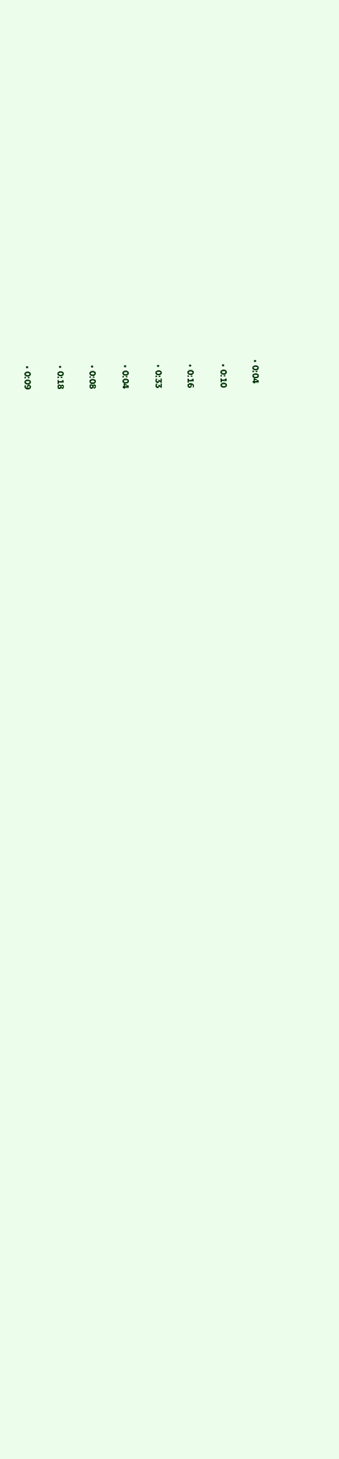• 0:04

  • 0:10

  • 0:16

  • 0:33

  • 0:04

  • 0:08

  • 0:18

  • 0:09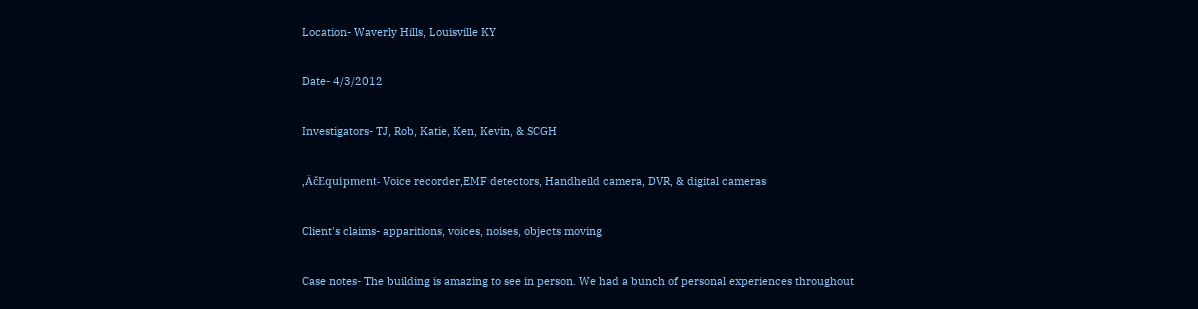Location- Waverly Hills, Louisville KY

Date- 4/3/2012

Investigators- TJ, Rob, Katie, Ken, Kevin, & SCGH

‚ÄčEquipment- Voice recorder,EMF detectors, Handheild camera, DVR, & digital cameras

Client's claims- apparitions, voices, noises, objects moving

Case notes- The building is amazing to see in person. We had a bunch of personal experiences throughout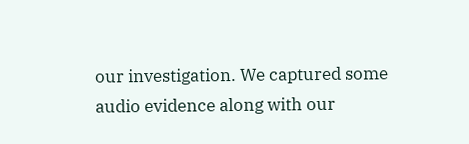our investigation. We captured some audio evidence along with our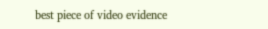best piece of video evidence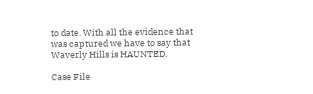to date. With all the evidence that was captured we have to say that Waverly Hills is HAUNTED.

Case File